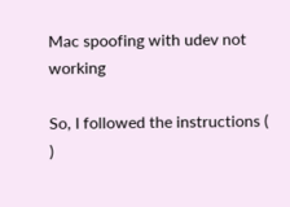Mac spoofing with udev not working

So, I followed the instructions ( )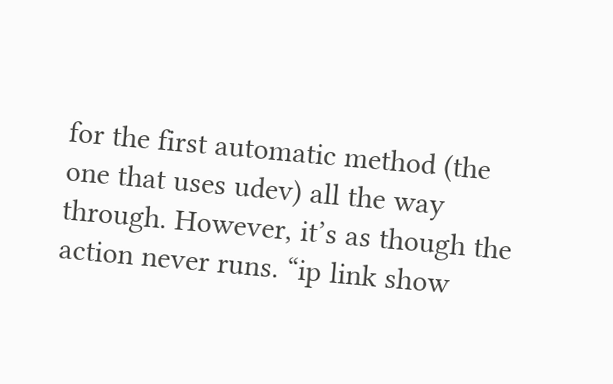for the first automatic method (the one that uses udev) all the way through. However, it’s as though the action never runs. “ip link show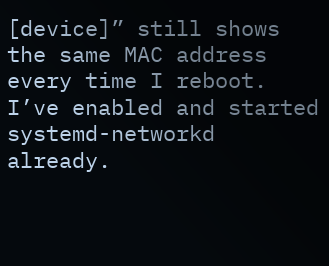[device]” still shows the same MAC address every time I reboot. I’ve enabled and started systemd-networkd already.